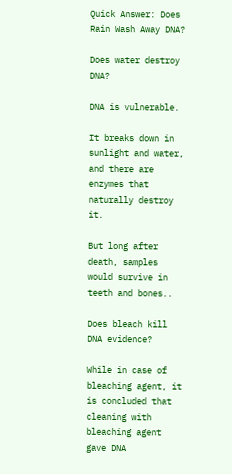Quick Answer: Does Rain Wash Away DNA?

Does water destroy DNA?

DNA is vulnerable.

It breaks down in sunlight and water, and there are enzymes that naturally destroy it.

But long after death, samples would survive in teeth and bones..

Does bleach kill DNA evidence?

While in case of bleaching agent, it is concluded that cleaning with bleaching agent gave DNA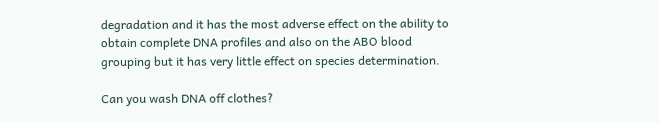degradation and it has the most adverse effect on the ability to obtain complete DNA profiles and also on the ABO blood grouping but it has very little effect on species determination.

Can you wash DNA off clothes?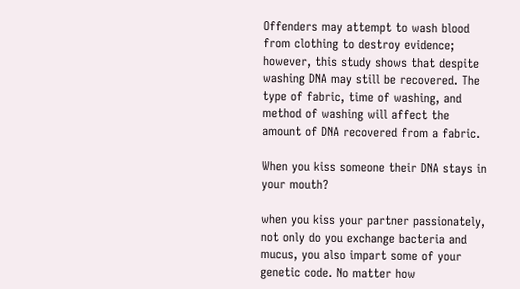Offenders may attempt to wash blood from clothing to destroy evidence; however, this study shows that despite washing DNA may still be recovered. The type of fabric, time of washing, and method of washing will affect the amount of DNA recovered from a fabric.

When you kiss someone their DNA stays in your mouth?

when you kiss your partner passionately, not only do you exchange bacteria and mucus, you also impart some of your genetic code. No matter how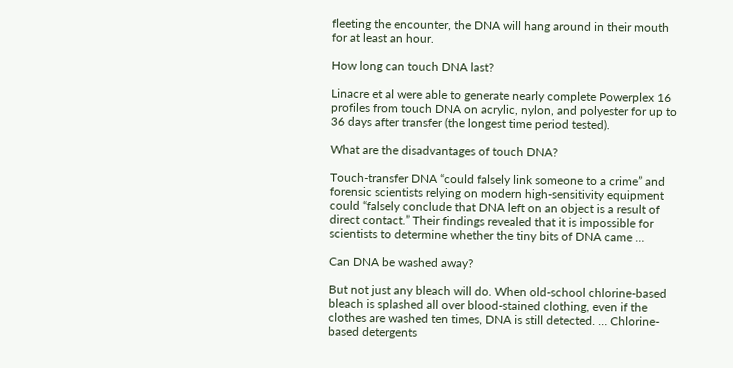fleeting the encounter, the DNA will hang around in their mouth for at least an hour.

How long can touch DNA last?

Linacre et al were able to generate nearly complete Powerplex 16 profiles from touch DNA on acrylic, nylon, and polyester for up to 36 days after transfer (the longest time period tested).

What are the disadvantages of touch DNA?

Touch-transfer DNA “could falsely link someone to a crime” and forensic scientists relying on modern high-sensitivity equipment could “falsely conclude that DNA left on an object is a result of direct contact.” Their findings revealed that it is impossible for scientists to determine whether the tiny bits of DNA came …

Can DNA be washed away?

But not just any bleach will do. When old-school chlorine-based bleach is splashed all over blood-stained clothing, even if the clothes are washed ten times, DNA is still detected. … Chlorine-based detergents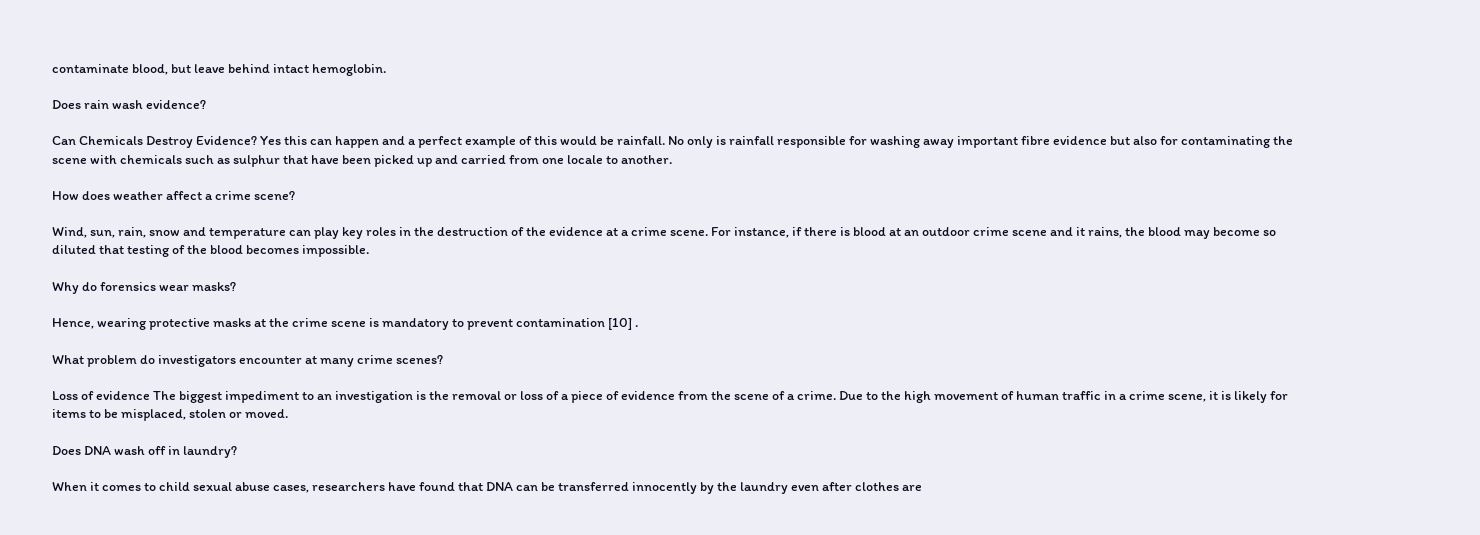contaminate blood, but leave behind intact hemoglobin.

Does rain wash evidence?

Can Chemicals Destroy Evidence? Yes this can happen and a perfect example of this would be rainfall. No only is rainfall responsible for washing away important fibre evidence but also for contaminating the scene with chemicals such as sulphur that have been picked up and carried from one locale to another.

How does weather affect a crime scene?

Wind, sun, rain, snow and temperature can play key roles in the destruction of the evidence at a crime scene. For instance, if there is blood at an outdoor crime scene and it rains, the blood may become so diluted that testing of the blood becomes impossible.

Why do forensics wear masks?

Hence, wearing protective masks at the crime scene is mandatory to prevent contamination [10] .

What problem do investigators encounter at many crime scenes?

Loss of evidence The biggest impediment to an investigation is the removal or loss of a piece of evidence from the scene of a crime. Due to the high movement of human traffic in a crime scene, it is likely for items to be misplaced, stolen or moved.

Does DNA wash off in laundry?

When it comes to child sexual abuse cases, researchers have found that DNA can be transferred innocently by the laundry even after clothes are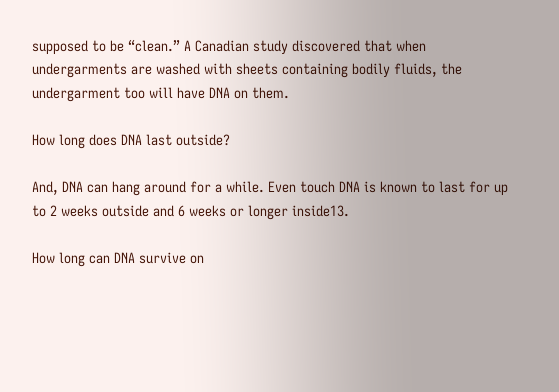supposed to be “clean.” A Canadian study discovered that when undergarments are washed with sheets containing bodily fluids, the undergarment too will have DNA on them.

How long does DNA last outside?

And, DNA can hang around for a while. Even touch DNA is known to last for up to 2 weeks outside and 6 weeks or longer inside13.

How long can DNA survive on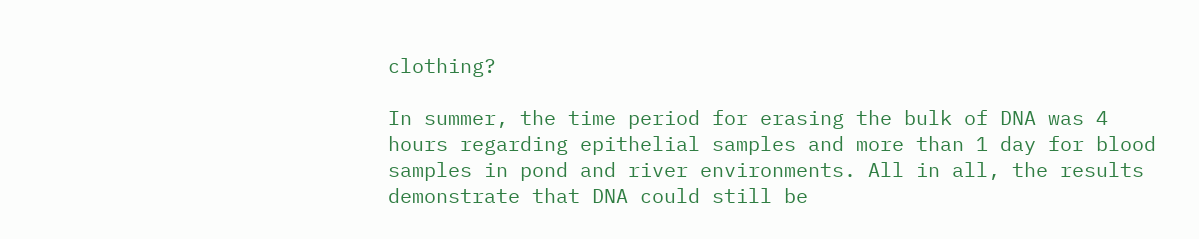clothing?

In summer, the time period for erasing the bulk of DNA was 4 hours regarding epithelial samples and more than 1 day for blood samples in pond and river environments. All in all, the results demonstrate that DNA could still be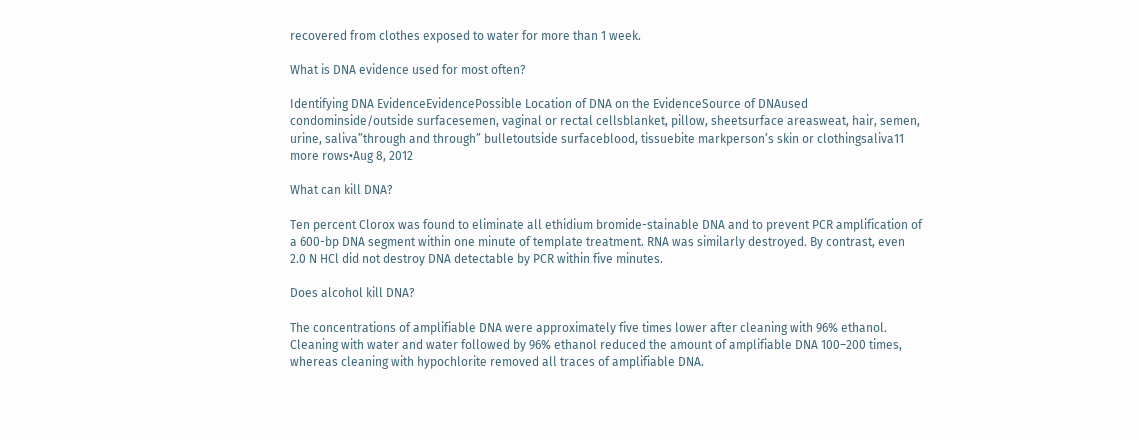recovered from clothes exposed to water for more than 1 week.

What is DNA evidence used for most often?

Identifying DNA EvidenceEvidencePossible Location of DNA on the EvidenceSource of DNAused condominside/outside surfacesemen, vaginal or rectal cellsblanket, pillow, sheetsurface areasweat, hair, semen, urine, saliva”through and through” bulletoutside surfaceblood, tissuebite markperson’s skin or clothingsaliva11 more rows•Aug 8, 2012

What can kill DNA?

Ten percent Clorox was found to eliminate all ethidium bromide-stainable DNA and to prevent PCR amplification of a 600-bp DNA segment within one minute of template treatment. RNA was similarly destroyed. By contrast, even 2.0 N HCl did not destroy DNA detectable by PCR within five minutes.

Does alcohol kill DNA?

The concentrations of amplifiable DNA were approximately five times lower after cleaning with 96% ethanol. Cleaning with water and water followed by 96% ethanol reduced the amount of amplifiable DNA 100–200 times, whereas cleaning with hypochlorite removed all traces of amplifiable DNA.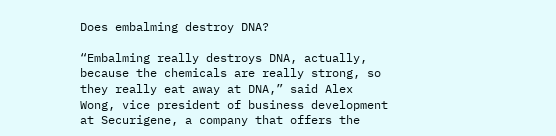Does embalming destroy DNA?

“Embalming really destroys DNA, actually, because the chemicals are really strong, so they really eat away at DNA,” said Alex Wong, vice president of business development at Securigene, a company that offers the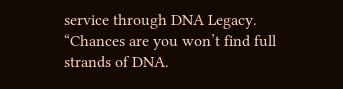service through DNA Legacy. “Chances are you won’t find full strands of DNA.